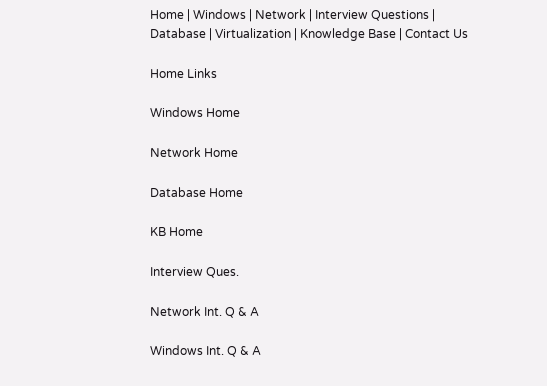Home | Windows | Network | Interview Questions | Database | Virtualization | Knowledge Base | Contact Us

Home Links

Windows Home

Network Home

Database Home

KB Home

Interview Ques.

Network Int. Q & A

Windows Int. Q & A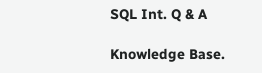SQL Int. Q & A

Knowledge Base.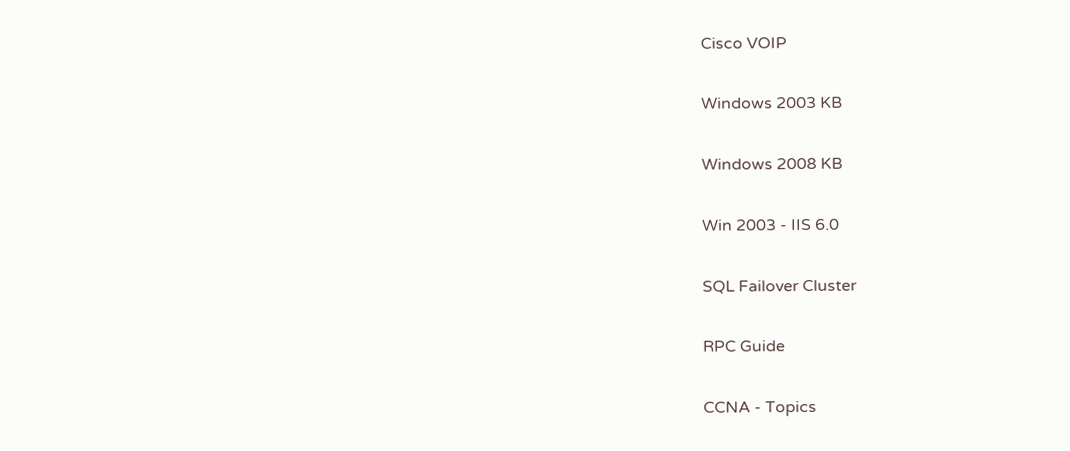Cisco VOIP

Windows 2003 KB

Windows 2008 KB

Win 2003 - IIS 6.0

SQL Failover Cluster

RPC Guide

CCNA - Topics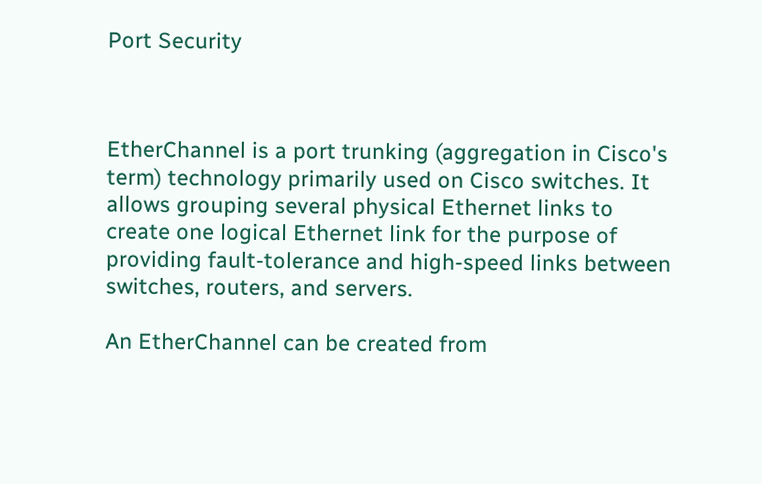Port Security



EtherChannel is a port trunking (aggregation in Cisco's term) technology primarily used on Cisco switches. It allows grouping several physical Ethernet links to create one logical Ethernet link for the purpose of providing fault-tolerance and high-speed links between switches, routers, and servers.

An EtherChannel can be created from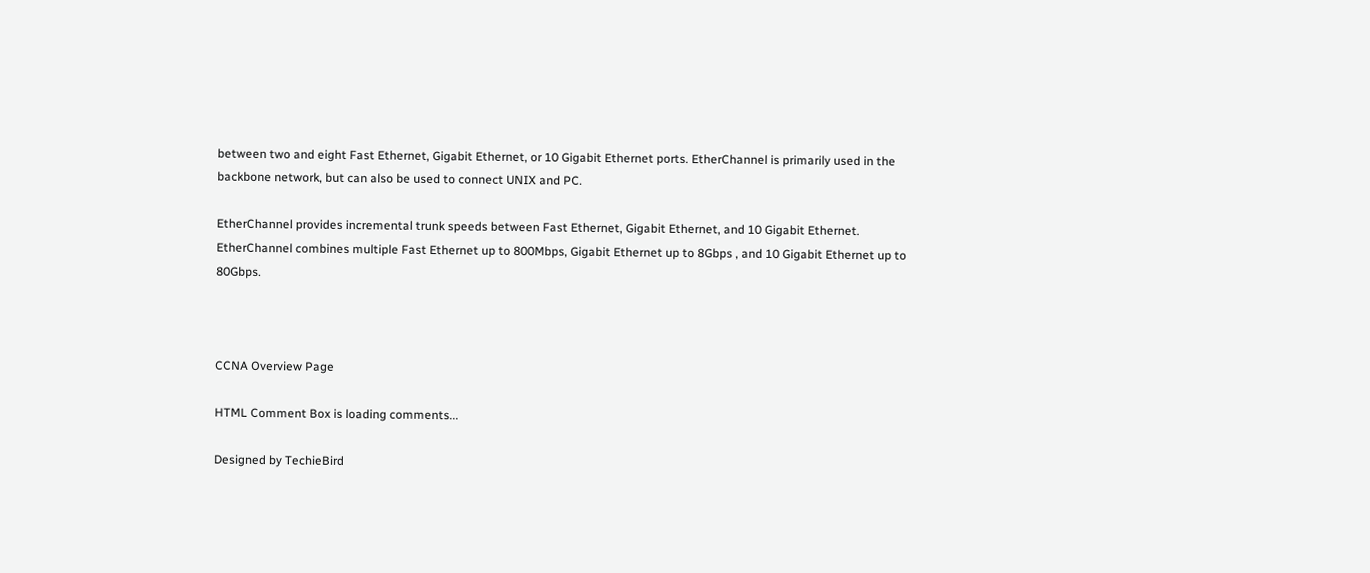between two and eight Fast Ethernet, Gigabit Ethernet, or 10 Gigabit Ethernet ports. EtherChannel is primarily used in the backbone network, but can also be used to connect UNIX and PC.

EtherChannel provides incremental trunk speeds between Fast Ethernet, Gigabit Ethernet, and 10 Gigabit Ethernet. EtherChannel combines multiple Fast Ethernet up to 800Mbps, Gigabit Ethernet up to 8Gbps , and 10 Gigabit Ethernet up to 80Gbps.



CCNA Overview Page

HTML Comment Box is loading comments...

Designed by TechieBird